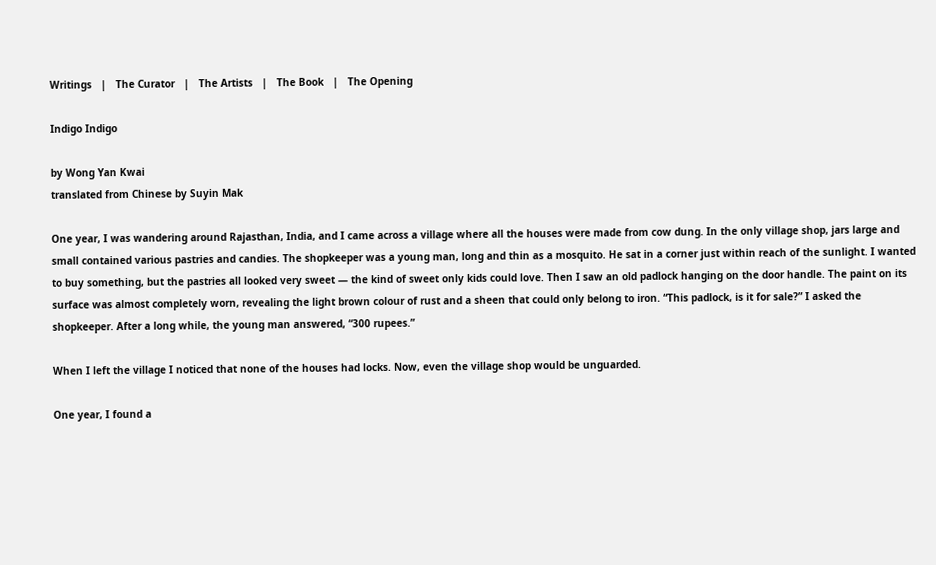Writings   |   The Curator   |   The Artists   |   The Book   |   The Opening

Indigo Indigo

by Wong Yan Kwai
translated from Chinese by Suyin Mak

One year, I was wandering around Rajasthan, India, and I came across a village where all the houses were made from cow dung. In the only village shop, jars large and small contained various pastries and candies. The shopkeeper was a young man, long and thin as a mosquito. He sat in a corner just within reach of the sunlight. I wanted to buy something, but the pastries all looked very sweet — the kind of sweet only kids could love. Then I saw an old padlock hanging on the door handle. The paint on its surface was almost completely worn, revealing the light brown colour of rust and a sheen that could only belong to iron. “This padlock, is it for sale?” I asked the shopkeeper. After a long while, the young man answered, “300 rupees.”

When I left the village I noticed that none of the houses had locks. Now, even the village shop would be unguarded.

One year, I found a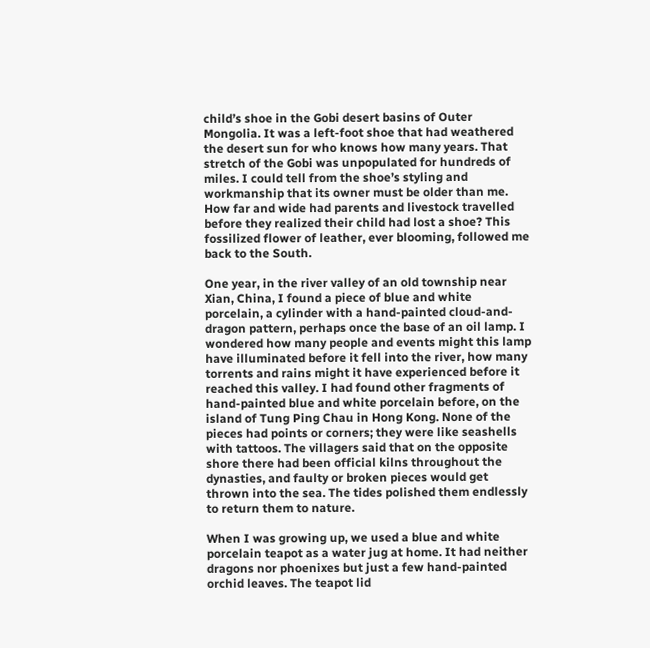child’s shoe in the Gobi desert basins of Outer Mongolia. It was a left-foot shoe that had weathered the desert sun for who knows how many years. That stretch of the Gobi was unpopulated for hundreds of miles. I could tell from the shoe’s styling and workmanship that its owner must be older than me. How far and wide had parents and livestock travelled before they realized their child had lost a shoe? This fossilized flower of leather, ever blooming, followed me back to the South.

One year, in the river valley of an old township near Xian, China, I found a piece of blue and white porcelain, a cylinder with a hand-painted cloud-and-dragon pattern, perhaps once the base of an oil lamp. I wondered how many people and events might this lamp have illuminated before it fell into the river, how many torrents and rains might it have experienced before it reached this valley. I had found other fragments of hand-painted blue and white porcelain before, on the island of Tung Ping Chau in Hong Kong. None of the pieces had points or corners; they were like seashells with tattoos. The villagers said that on the opposite shore there had been official kilns throughout the dynasties, and faulty or broken pieces would get thrown into the sea. The tides polished them endlessly to return them to nature.

When I was growing up, we used a blue and white porcelain teapot as a water jug at home. It had neither dragons nor phoenixes but just a few hand-painted orchid leaves. The teapot lid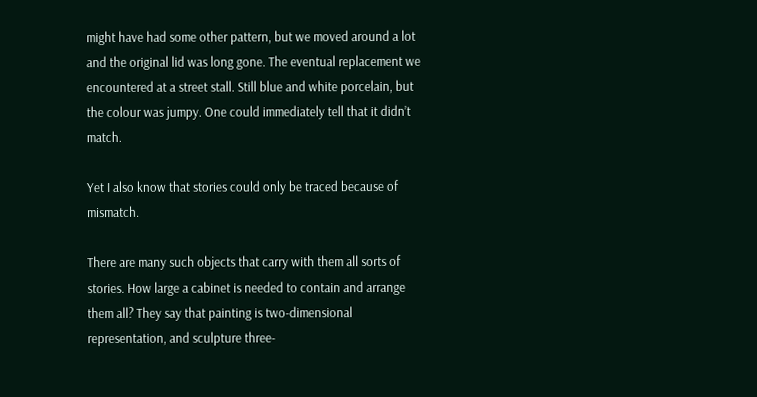might have had some other pattern, but we moved around a lot and the original lid was long gone. The eventual replacement we encountered at a street stall. Still blue and white porcelain, but the colour was jumpy. One could immediately tell that it didn’t match.

Yet I also know that stories could only be traced because of mismatch.

There are many such objects that carry with them all sorts of stories. How large a cabinet is needed to contain and arrange them all? They say that painting is two-dimensional representation, and sculpture three-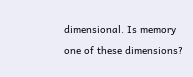dimensional. Is memory one of these dimensions?